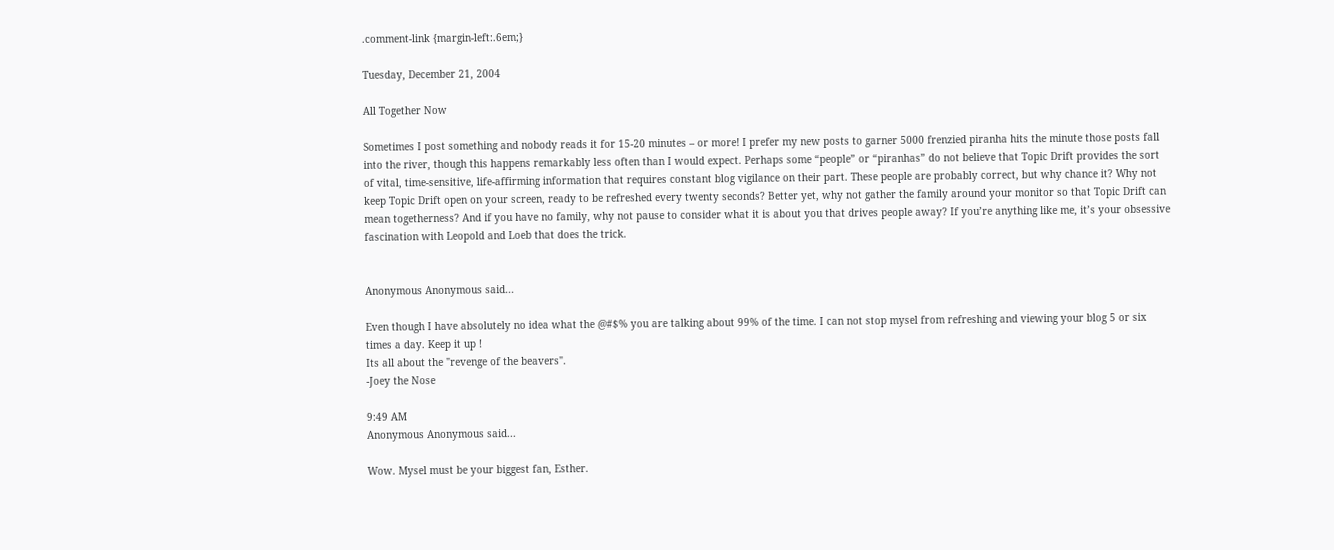.comment-link {margin-left:.6em;}

Tuesday, December 21, 2004

All Together Now

Sometimes I post something and nobody reads it for 15-20 minutes – or more! I prefer my new posts to garner 5000 frenzied piranha hits the minute those posts fall into the river, though this happens remarkably less often than I would expect. Perhaps some “people” or “piranhas” do not believe that Topic Drift provides the sort of vital, time-sensitive, life-affirming information that requires constant blog vigilance on their part. These people are probably correct, but why chance it? Why not keep Topic Drift open on your screen, ready to be refreshed every twenty seconds? Better yet, why not gather the family around your monitor so that Topic Drift can mean togetherness? And if you have no family, why not pause to consider what it is about you that drives people away? If you’re anything like me, it’s your obsessive fascination with Leopold and Loeb that does the trick.


Anonymous Anonymous said...

Even though I have absolutely no idea what the @#$% you are talking about 99% of the time. I can not stop mysel from refreshing and viewing your blog 5 or six times a day. Keep it up !
Its all about the "revenge of the beavers".
-Joey the Nose

9:49 AM
Anonymous Anonymous said...

Wow. Mysel must be your biggest fan, Esther.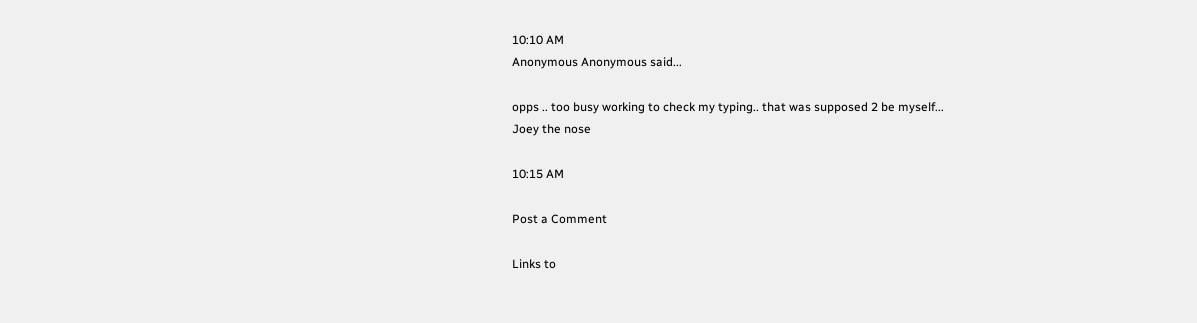10:10 AM
Anonymous Anonymous said...

opps .. too busy working to check my typing.. that was supposed 2 be myself...
Joey the nose

10:15 AM

Post a Comment

Links to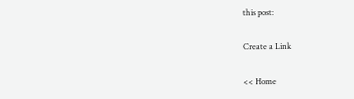this post:

Create a Link

<< Home